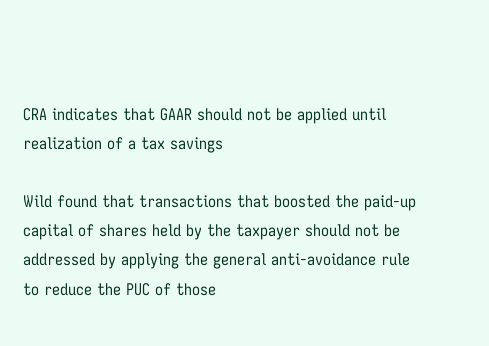CRA indicates that GAAR should not be applied until realization of a tax savings

Wild found that transactions that boosted the paid-up capital of shares held by the taxpayer should not be addressed by applying the general anti-avoidance rule to reduce the PUC of those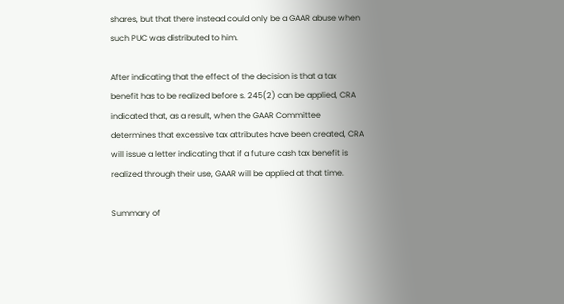shares, but that there instead could only be a GAAR abuse when such PUC was distributed to him.

After indicating that the effect of the decision is that a tax benefit has to be realized before s. 245(2) can be applied, CRA indicated that, as a result, when the GAAR Committee determines that excessive tax attributes have been created, CRA will issue a letter indicating that if a future cash tax benefit is realized through their use, GAAR will be applied at that time.

Summary of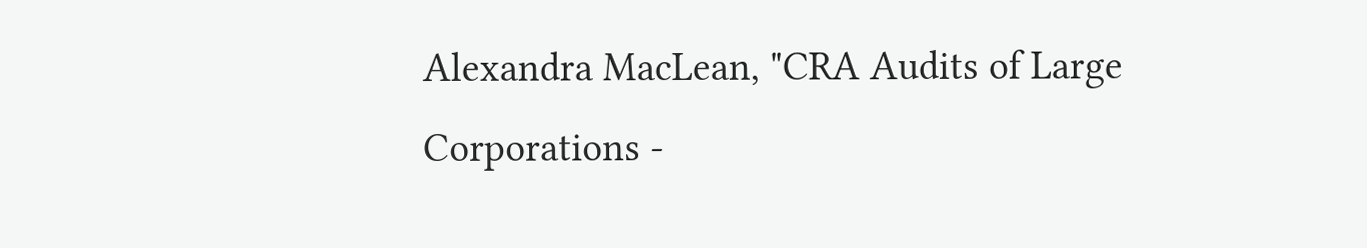Alexandra MacLean, "CRA Audits of Large Corporations -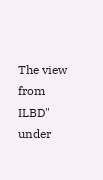The view from ILBD" under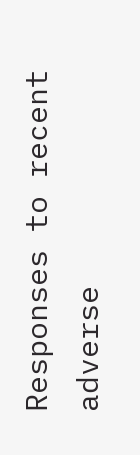Responses to recent adverse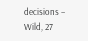decisions – Wild, 27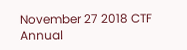November 27 2018 CTF Annual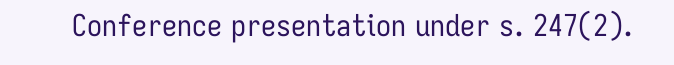Conference presentation under s. 247(2).